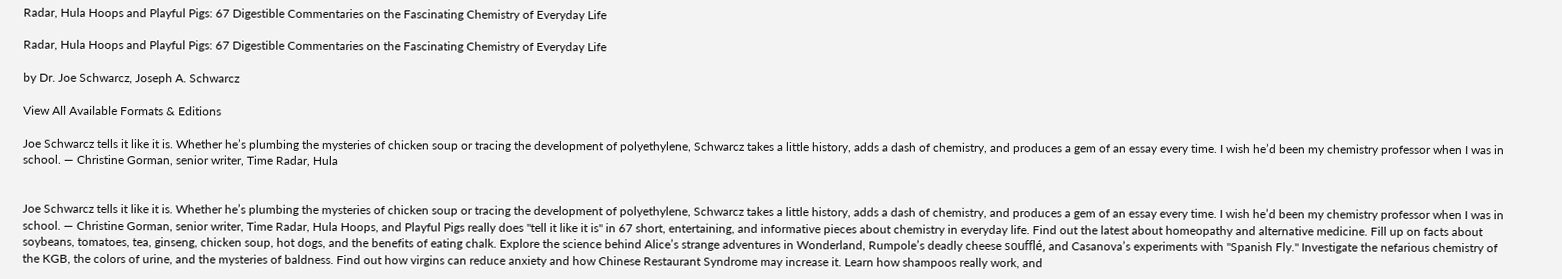Radar, Hula Hoops and Playful Pigs: 67 Digestible Commentaries on the Fascinating Chemistry of Everyday Life

Radar, Hula Hoops and Playful Pigs: 67 Digestible Commentaries on the Fascinating Chemistry of Everyday Life

by Dr. Joe Schwarcz, Joseph A. Schwarcz

View All Available Formats & Editions

Joe Schwarcz tells it like it is. Whether he’s plumbing the mysteries of chicken soup or tracing the development of polyethylene, Schwarcz takes a little history, adds a dash of chemistry, and produces a gem of an essay every time. I wish he’d been my chemistry professor when I was in school. — Christine Gorman, senior writer, Time Radar, Hula


Joe Schwarcz tells it like it is. Whether he’s plumbing the mysteries of chicken soup or tracing the development of polyethylene, Schwarcz takes a little history, adds a dash of chemistry, and produces a gem of an essay every time. I wish he’d been my chemistry professor when I was in school. — Christine Gorman, senior writer, Time Radar, Hula Hoops, and Playful Pigs really does "tell it like it is" in 67 short, entertaining, and informative pieces about chemistry in everyday life. Find out the latest about homeopathy and alternative medicine. Fill up on facts about soybeans, tomatoes, tea, ginseng, chicken soup, hot dogs, and the benefits of eating chalk. Explore the science behind Alice’s strange adventures in Wonderland, Rumpole’s deadly cheese soufflé, and Casanova’s experiments with "Spanish Fly." Investigate the nefarious chemistry of the KGB, the colors of urine, and the mysteries of baldness. Find out how virgins can reduce anxiety and how Chinese Restaurant Syndrome may increase it. Learn how shampoos really work, and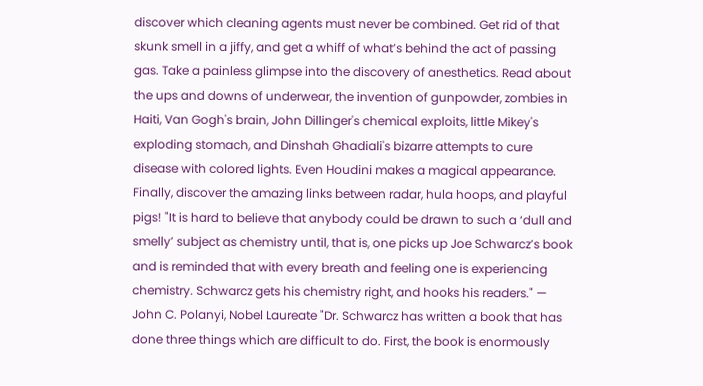discover which cleaning agents must never be combined. Get rid of that skunk smell in a jiffy, and get a whiff of what’s behind the act of passing gas. Take a painless glimpse into the discovery of anesthetics. Read about the ups and downs of underwear, the invention of gunpowder, zombies in Haiti, Van Gogh's brain, John Dillinger's chemical exploits, little Mikey's exploding stomach, and Dinshah Ghadiali's bizarre attempts to cure disease with colored lights. Even Houdini makes a magical appearance. Finally, discover the amazing links between radar, hula hoops, and playful pigs! "It is hard to believe that anybody could be drawn to such a ‘dull and smelly’ subject as chemistry until, that is, one picks up Joe Schwarcz’s book and is reminded that with every breath and feeling one is experiencing chemistry. Schwarcz gets his chemistry right, and hooks his readers." — John C. Polanyi, Nobel Laureate "Dr. Schwarcz has written a book that has done three things which are difficult to do. First, the book is enormously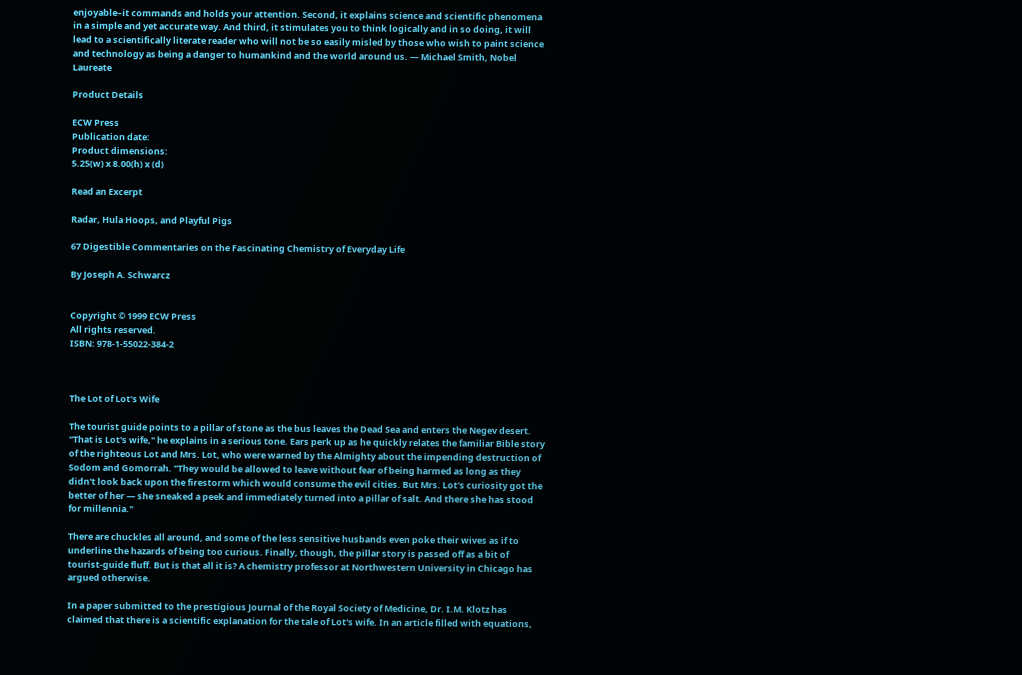enjoyable–it commands and holds your attention. Second, it explains science and scientific phenomena in a simple and yet accurate way. And third, it stimulates you to think logically and in so doing, it will lead to a scientifically literate reader who will not be so easily misled by those who wish to paint science and technology as being a danger to humankind and the world around us. — Michael Smith, Nobel Laureate

Product Details

ECW Press
Publication date:
Product dimensions:
5.25(w) x 8.00(h) x (d)

Read an Excerpt

Radar, Hula Hoops, and Playful Pigs

67 Digestible Commentaries on the Fascinating Chemistry of Everyday Life

By Joseph A. Schwarcz


Copyright © 1999 ECW Press
All rights reserved.
ISBN: 978-1-55022-384-2



The Lot of Lot's Wife

The tourist guide points to a pillar of stone as the bus leaves the Dead Sea and enters the Negev desert. "That is Lot's wife," he explains in a serious tone. Ears perk up as he quickly relates the familiar Bible story of the righteous Lot and Mrs. Lot, who were warned by the Almighty about the impending destruction of Sodom and Gomorrah. "They would be allowed to leave without fear of being harmed as long as they didn't look back upon the firestorm which would consume the evil cities. But Mrs. Lot's curiosity got the better of her — she sneaked a peek and immediately turned into a pillar of salt. And there she has stood for millennia."

There are chuckles all around, and some of the less sensitive husbands even poke their wives as if to underline the hazards of being too curious. Finally, though, the pillar story is passed off as a bit of tourist-guide fluff. But is that all it is? A chemistry professor at Northwestern University in Chicago has argued otherwise.

In a paper submitted to the prestigious Journal of the Royal Society of Medicine, Dr. I.M. Klotz has claimed that there is a scientific explanation for the tale of Lot's wife. In an article filled with equations,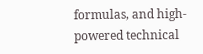formulas, and high-powered technical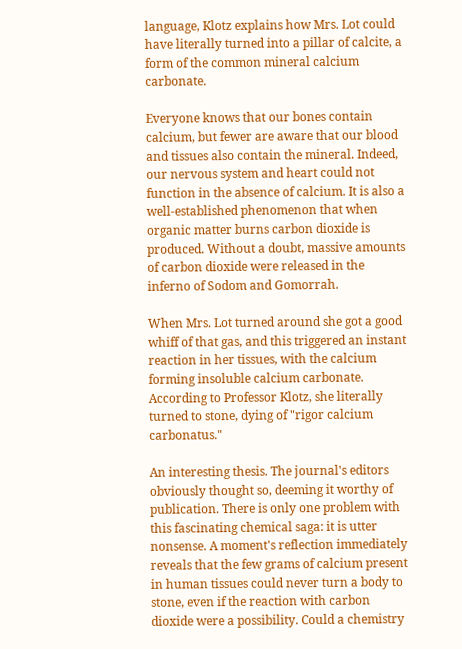language, Klotz explains how Mrs. Lot could have literally turned into a pillar of calcite, a form of the common mineral calcium carbonate.

Everyone knows that our bones contain calcium, but fewer are aware that our blood and tissues also contain the mineral. Indeed, our nervous system and heart could not function in the absence of calcium. It is also a well-established phenomenon that when organic matter burns carbon dioxide is produced. Without a doubt, massive amounts of carbon dioxide were released in the inferno of Sodom and Gomorrah.

When Mrs. Lot turned around she got a good whiff of that gas, and this triggered an instant reaction in her tissues, with the calcium forming insoluble calcium carbonate. According to Professor Klotz, she literally turned to stone, dying of "rigor calcium carbonatus."

An interesting thesis. The journal's editors obviously thought so, deeming it worthy of publication. There is only one problem with this fascinating chemical saga: it is utter nonsense. A moment's reflection immediately reveals that the few grams of calcium present in human tissues could never turn a body to stone, even if the reaction with carbon dioxide were a possibility. Could a chemistry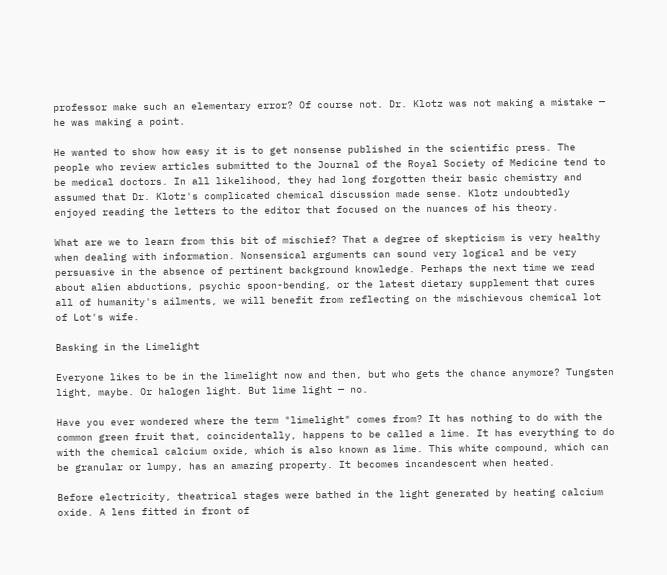professor make such an elementary error? Of course not. Dr. Klotz was not making a mistake — he was making a point.

He wanted to show how easy it is to get nonsense published in the scientific press. The people who review articles submitted to the Journal of the Royal Society of Medicine tend to be medical doctors. In all likelihood, they had long forgotten their basic chemistry and assumed that Dr. Klotz's complicated chemical discussion made sense. Klotz undoubtedly enjoyed reading the letters to the editor that focused on the nuances of his theory.

What are we to learn from this bit of mischief? That a degree of skepticism is very healthy when dealing with information. Nonsensical arguments can sound very logical and be very persuasive in the absence of pertinent background knowledge. Perhaps the next time we read about alien abductions, psychic spoon-bending, or the latest dietary supplement that cures all of humanity's ailments, we will benefit from reflecting on the mischievous chemical lot of Lot's wife.

Basking in the Limelight

Everyone likes to be in the limelight now and then, but who gets the chance anymore? Tungsten light, maybe. Or halogen light. But lime light — no.

Have you ever wondered where the term "limelight" comes from? It has nothing to do with the common green fruit that, coincidentally, happens to be called a lime. It has everything to do with the chemical calcium oxide, which is also known as lime. This white compound, which can be granular or lumpy, has an amazing property. It becomes incandescent when heated.

Before electricity, theatrical stages were bathed in the light generated by heating calcium oxide. A lens fitted in front of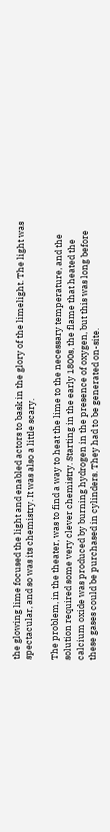the glowing lime focused the light and enabled actors to bask in the glory of the limelight. The light was spectacular, and so was its chemistry. It was also a little scary.

The problem, in the theater, was to find a way to heat the lime to the necessary temperature, and the solution required some very clever chemistry. Starting in the early 1800s, the flame that heated the calcium oxide was produced by burning hydrogen in the presence of oxygen, but this was long before these gases could be purchased in cylinders. They had to be generated on-site.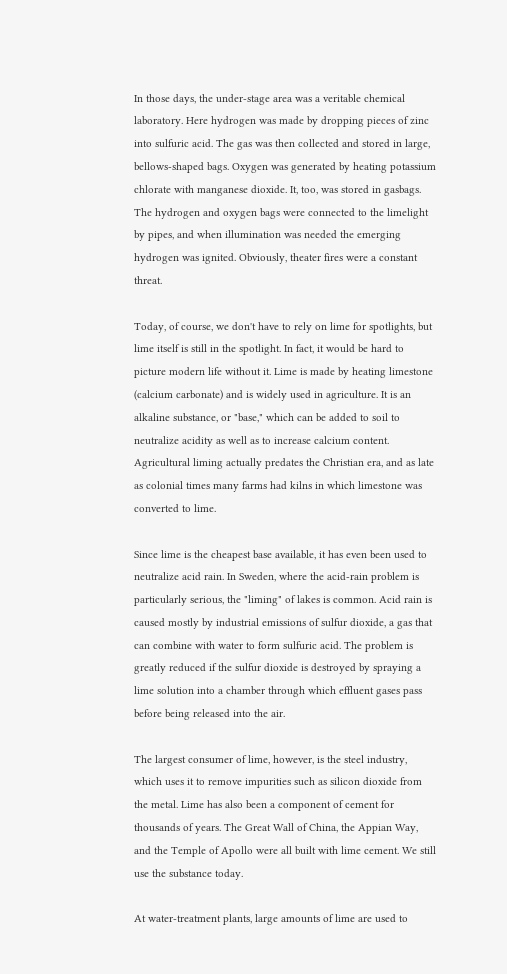In those days, the under-stage area was a veritable chemical laboratory. Here hydrogen was made by dropping pieces of zinc into sulfuric acid. The gas was then collected and stored in large, bellows-shaped bags. Oxygen was generated by heating potassium chlorate with manganese dioxide. It, too, was stored in gasbags. The hydrogen and oxygen bags were connected to the limelight by pipes, and when illumination was needed the emerging hydrogen was ignited. Obviously, theater fires were a constant threat.

Today, of course, we don't have to rely on lime for spotlights, but lime itself is still in the spotlight. In fact, it would be hard to picture modern life without it. Lime is made by heating limestone (calcium carbonate) and is widely used in agriculture. It is an alkaline substance, or "base," which can be added to soil to neutralize acidity as well as to increase calcium content. Agricultural liming actually predates the Christian era, and as late as colonial times many farms had kilns in which limestone was converted to lime.

Since lime is the cheapest base available, it has even been used to neutralize acid rain. In Sweden, where the acid-rain problem is particularly serious, the "liming" of lakes is common. Acid rain is caused mostly by industrial emissions of sulfur dioxide, a gas that can combine with water to form sulfuric acid. The problem is greatly reduced if the sulfur dioxide is destroyed by spraying a lime solution into a chamber through which effluent gases pass before being released into the air.

The largest consumer of lime, however, is the steel industry, which uses it to remove impurities such as silicon dioxide from the metal. Lime has also been a component of cement for thousands of years. The Great Wall of China, the Appian Way, and the Temple of Apollo were all built with lime cement. We still use the substance today.

At water-treatment plants, large amounts of lime are used to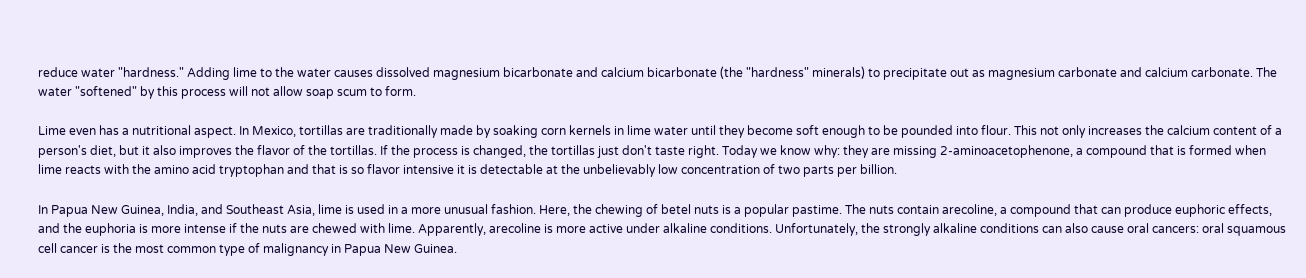reduce water "hardness." Adding lime to the water causes dissolved magnesium bicarbonate and calcium bicarbonate (the "hardness" minerals) to precipitate out as magnesium carbonate and calcium carbonate. The water "softened" by this process will not allow soap scum to form.

Lime even has a nutritional aspect. In Mexico, tortillas are traditionally made by soaking corn kernels in lime water until they become soft enough to be pounded into flour. This not only increases the calcium content of a person's diet, but it also improves the flavor of the tortillas. If the process is changed, the tortillas just don't taste right. Today we know why: they are missing 2-aminoacetophenone, a compound that is formed when lime reacts with the amino acid tryptophan and that is so flavor intensive it is detectable at the unbelievably low concentration of two parts per billion.

In Papua New Guinea, India, and Southeast Asia, lime is used in a more unusual fashion. Here, the chewing of betel nuts is a popular pastime. The nuts contain arecoline, a compound that can produce euphoric effects, and the euphoria is more intense if the nuts are chewed with lime. Apparently, arecoline is more active under alkaline conditions. Unfortunately, the strongly alkaline conditions can also cause oral cancers: oral squamous cell cancer is the most common type of malignancy in Papua New Guinea.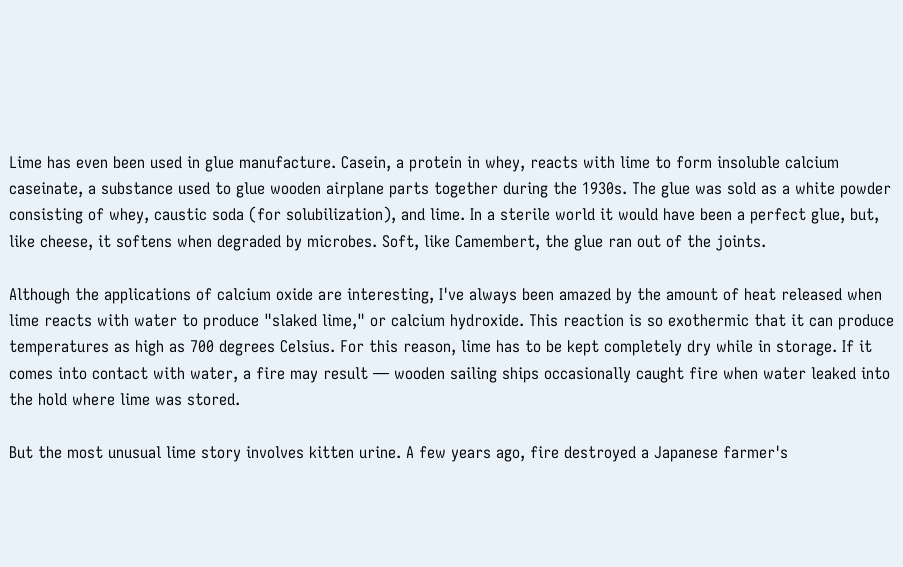Lime has even been used in glue manufacture. Casein, a protein in whey, reacts with lime to form insoluble calcium caseinate, a substance used to glue wooden airplane parts together during the 1930s. The glue was sold as a white powder consisting of whey, caustic soda (for solubilization), and lime. In a sterile world it would have been a perfect glue, but, like cheese, it softens when degraded by microbes. Soft, like Camembert, the glue ran out of the joints.

Although the applications of calcium oxide are interesting, I've always been amazed by the amount of heat released when lime reacts with water to produce "slaked lime," or calcium hydroxide. This reaction is so exothermic that it can produce temperatures as high as 700 degrees Celsius. For this reason, lime has to be kept completely dry while in storage. If it comes into contact with water, a fire may result — wooden sailing ships occasionally caught fire when water leaked into the hold where lime was stored.

But the most unusual lime story involves kitten urine. A few years ago, fire destroyed a Japanese farmer's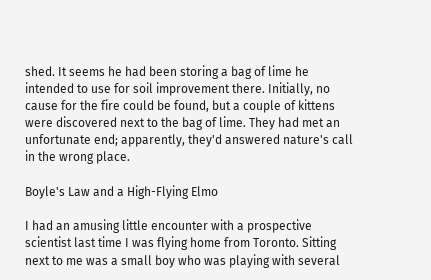shed. It seems he had been storing a bag of lime he intended to use for soil improvement there. Initially, no cause for the fire could be found, but a couple of kittens were discovered next to the bag of lime. They had met an unfortunate end; apparently, they'd answered nature's call in the wrong place.

Boyle's Law and a High-Flying Elmo

I had an amusing little encounter with a prospective scientist last time I was flying home from Toronto. Sitting next to me was a small boy who was playing with several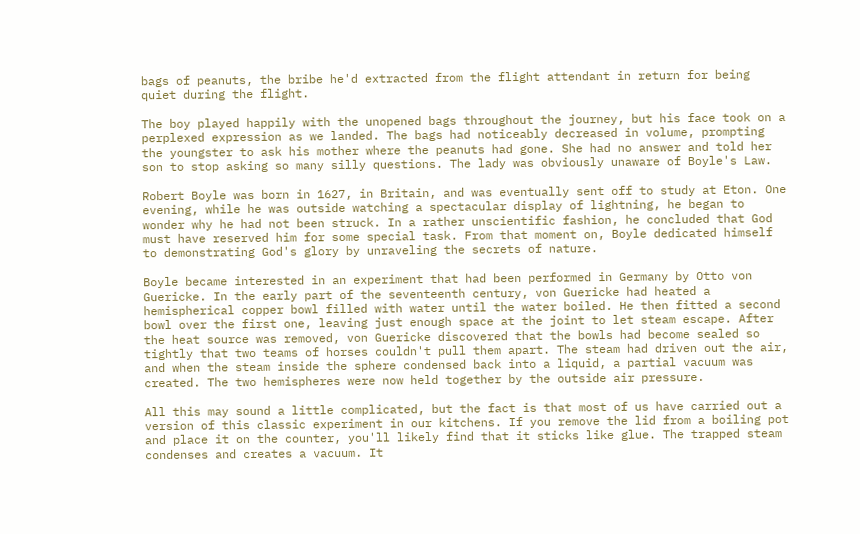bags of peanuts, the bribe he'd extracted from the flight attendant in return for being quiet during the flight.

The boy played happily with the unopened bags throughout the journey, but his face took on a perplexed expression as we landed. The bags had noticeably decreased in volume, prompting the youngster to ask his mother where the peanuts had gone. She had no answer and told her son to stop asking so many silly questions. The lady was obviously unaware of Boyle's Law.

Robert Boyle was born in 1627, in Britain, and was eventually sent off to study at Eton. One evening, while he was outside watching a spectacular display of lightning, he began to wonder why he had not been struck. In a rather unscientific fashion, he concluded that God must have reserved him for some special task. From that moment on, Boyle dedicated himself to demonstrating God's glory by unraveling the secrets of nature.

Boyle became interested in an experiment that had been performed in Germany by Otto von Guericke. In the early part of the seventeenth century, von Guericke had heated a hemispherical copper bowl filled with water until the water boiled. He then fitted a second bowl over the first one, leaving just enough space at the joint to let steam escape. After the heat source was removed, von Guericke discovered that the bowls had become sealed so tightly that two teams of horses couldn't pull them apart. The steam had driven out the air, and when the steam inside the sphere condensed back into a liquid, a partial vacuum was created. The two hemispheres were now held together by the outside air pressure.

All this may sound a little complicated, but the fact is that most of us have carried out a version of this classic experiment in our kitchens. If you remove the lid from a boiling pot and place it on the counter, you'll likely find that it sticks like glue. The trapped steam condenses and creates a vacuum. It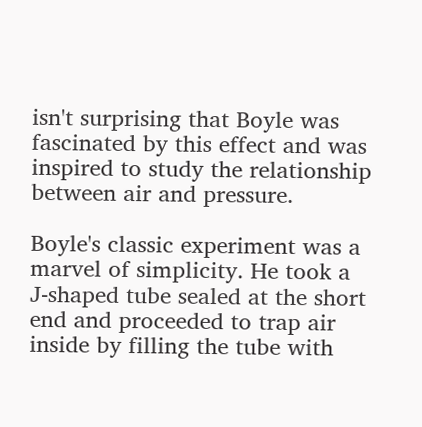isn't surprising that Boyle was fascinated by this effect and was inspired to study the relationship between air and pressure.

Boyle's classic experiment was a marvel of simplicity. He took a J-shaped tube sealed at the short end and proceeded to trap air inside by filling the tube with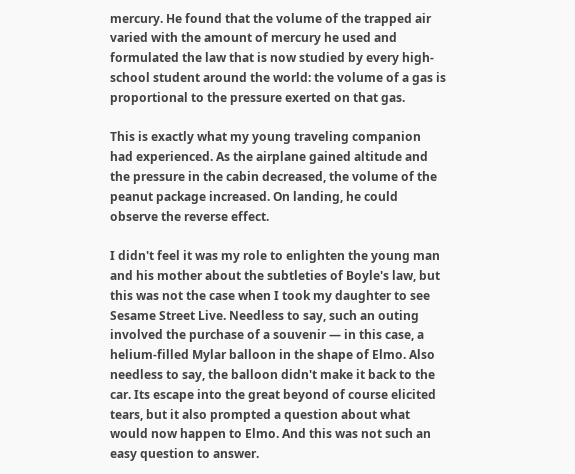mercury. He found that the volume of the trapped air varied with the amount of mercury he used and formulated the law that is now studied by every high-school student around the world: the volume of a gas is proportional to the pressure exerted on that gas.

This is exactly what my young traveling companion had experienced. As the airplane gained altitude and the pressure in the cabin decreased, the volume of the peanut package increased. On landing, he could observe the reverse effect.

I didn't feel it was my role to enlighten the young man and his mother about the subtleties of Boyle's law, but this was not the case when I took my daughter to see Sesame Street Live. Needless to say, such an outing involved the purchase of a souvenir — in this case, a helium-filled Mylar balloon in the shape of Elmo. Also needless to say, the balloon didn't make it back to the car. Its escape into the great beyond of course elicited tears, but it also prompted a question about what would now happen to Elmo. And this was not such an easy question to answer.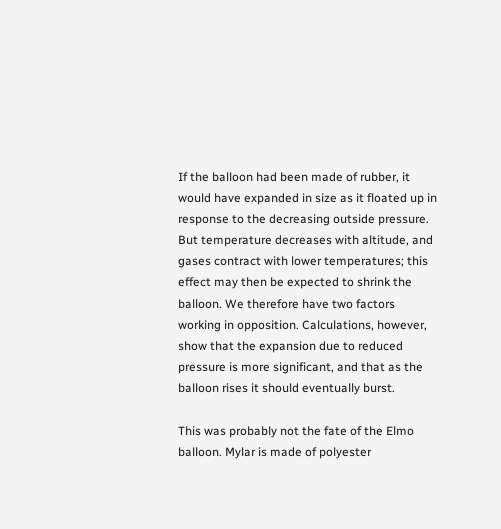If the balloon had been made of rubber, it would have expanded in size as it floated up in response to the decreasing outside pressure. But temperature decreases with altitude, and gases contract with lower temperatures; this effect may then be expected to shrink the balloon. We therefore have two factors working in opposition. Calculations, however, show that the expansion due to reduced pressure is more significant, and that as the balloon rises it should eventually burst.

This was probably not the fate of the Elmo balloon. Mylar is made of polyester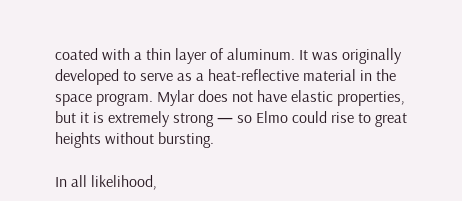coated with a thin layer of aluminum. It was originally developed to serve as a heat-reflective material in the space program. Mylar does not have elastic properties, but it is extremely strong — so Elmo could rise to great heights without bursting.

In all likelihood,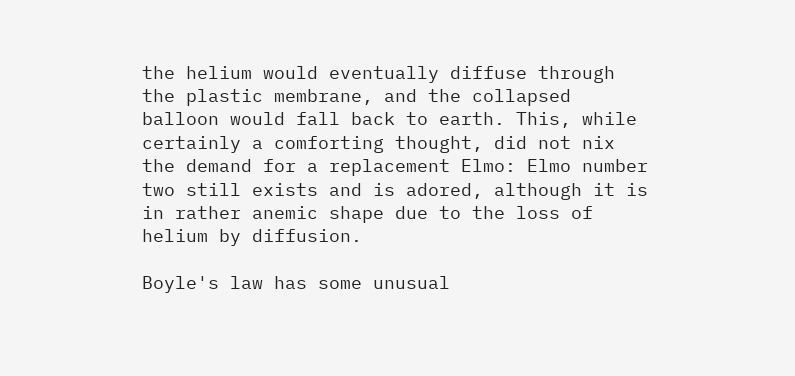the helium would eventually diffuse through the plastic membrane, and the collapsed balloon would fall back to earth. This, while certainly a comforting thought, did not nix the demand for a replacement Elmo: Elmo number two still exists and is adored, although it is in rather anemic shape due to the loss of helium by diffusion.

Boyle's law has some unusual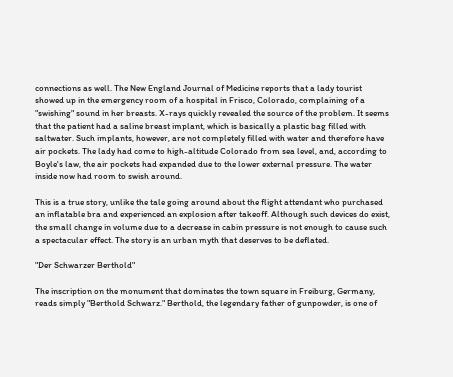connections as well. The New England Journal of Medicine reports that a lady tourist showed up in the emergency room of a hospital in Frisco, Colorado, complaining of a "swishing" sound in her breasts. X-rays quickly revealed the source of the problem. It seems that the patient had a saline breast implant, which is basically a plastic bag filled with saltwater. Such implants, however, are not completely filled with water and therefore have air pockets. The lady had come to high-altitude Colorado from sea level, and, according to Boyle's law, the air pockets had expanded due to the lower external pressure. The water inside now had room to swish around.

This is a true story, unlike the tale going around about the flight attendant who purchased an inflatable bra and experienced an explosion after takeoff. Although such devices do exist, the small change in volume due to a decrease in cabin pressure is not enough to cause such a spectacular effect. The story is an urban myth that deserves to be deflated.

"Der Schwarzer Berthold"

The inscription on the monument that dominates the town square in Freiburg, Germany, reads simply "Berthold Schwarz." Berthold, the legendary father of gunpowder, is one of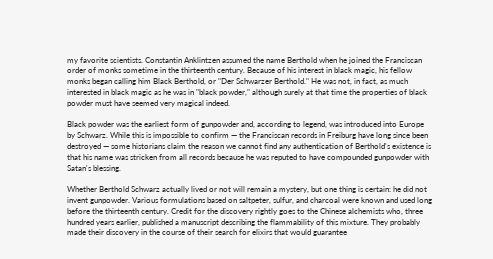my favorite scientists. Constantin Anklintzen assumed the name Berthold when he joined the Franciscan order of monks sometime in the thirteenth century. Because of his interest in black magic, his fellow monks began calling him Black Berthold, or "Der Schwarzer Berthold." He was not, in fact, as much interested in black magic as he was in "black powder," although surely at that time the properties of black powder must have seemed very magical indeed.

Black powder was the earliest form of gunpowder and, according to legend, was introduced into Europe by Schwarz. While this is impossible to confirm — the Franciscan records in Freiburg have long since been destroyed — some historians claim the reason we cannot find any authentication of Berthold's existence is that his name was stricken from all records because he was reputed to have compounded gunpowder with Satan's blessing.

Whether Berthold Schwarz actually lived or not will remain a mystery, but one thing is certain: he did not invent gunpowder. Various formulations based on saltpeter, sulfur, and charcoal were known and used long before the thirteenth century. Credit for the discovery rightly goes to the Chinese alchemists who, three hundred years earlier, published a manuscript describing the flammability of this mixture. They probably made their discovery in the course of their search for elixirs that would guarantee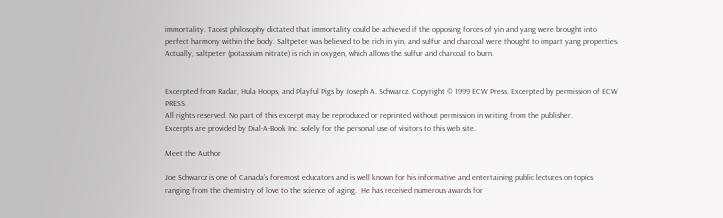immortality. Taoist philosophy dictated that immortality could be achieved if the opposing forces of yin and yang were brought into perfect harmony within the body. Saltpeter was believed to be rich in yin, and sulfur and charcoal were thought to impart yang properties. Actually, saltpeter (potassium nitrate) is rich in oxygen, which allows the sulfur and charcoal to burn.


Excerpted from Radar, Hula Hoops, and Playful Pigs by Joseph A. Schwarcz. Copyright © 1999 ECW Press. Excerpted by permission of ECW PRESS.
All rights reserved. No part of this excerpt may be reproduced or reprinted without permission in writing from the publisher.
Excerpts are provided by Dial-A-Book Inc. solely for the personal use of visitors to this web site.

Meet the Author

Joe Schwarcz is one of Canada's foremost educators and is well known for his informative and entertaining public lectures on topics ranging from the chemistry of love to the science of aging.  He has received numerous awards for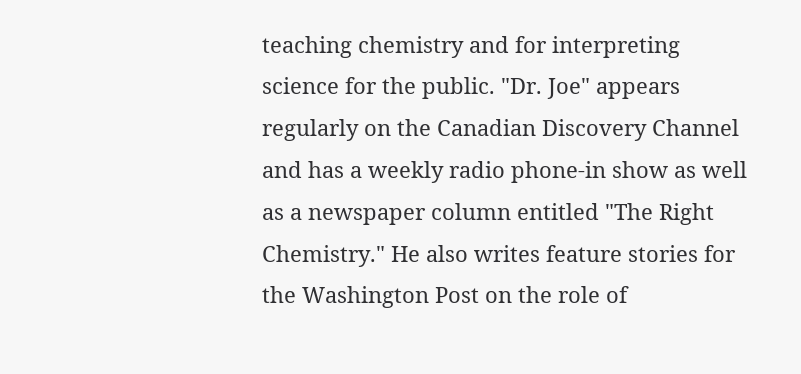teaching chemistry and for interpreting science for the public. "Dr. Joe" appears regularly on the Canadian Discovery Channel and has a weekly radio phone-in show as well as a newspaper column entitled "The Right Chemistry." He also writes feature stories for the Washington Post on the role of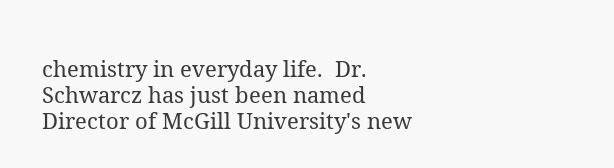chemistry in everyday life.  Dr. Schwarcz has just been named Director of McGill University's new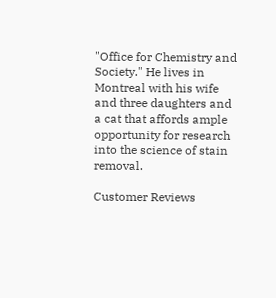"Office for Chemistry and Society." He lives in Montreal with his wife and three daughters and a cat that affords ample opportunity for research into the science of stain removal.

Customer Reviews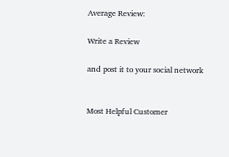Average Review:

Write a Review

and post it to your social network


Most Helpful Customer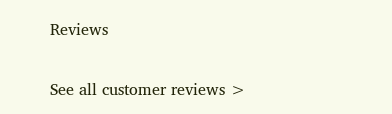Reviews

See all customer reviews >